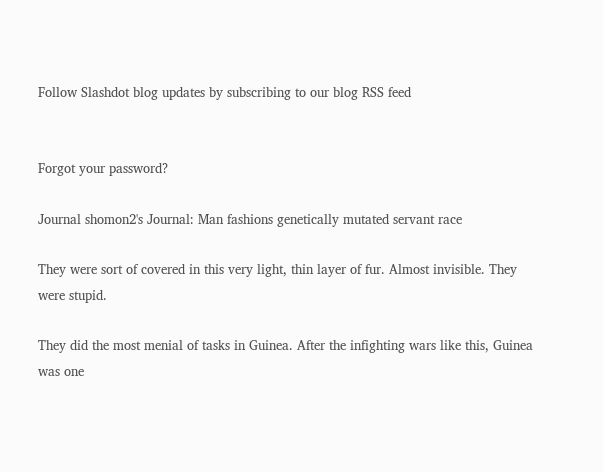Follow Slashdot blog updates by subscribing to our blog RSS feed


Forgot your password?

Journal shomon2's Journal: Man fashions genetically mutated servant race

They were sort of covered in this very light, thin layer of fur. Almost invisible. They were stupid.

They did the most menial of tasks in Guinea. After the infighting wars like this, Guinea was one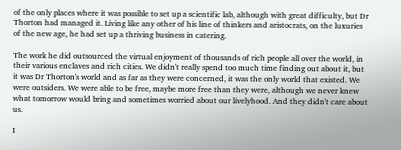of the only places where it was possible to set up a scientific lab, although with great difficulty, but Dr Thorton had managed it. Living like any other of his line of thinkers and aristocrats, on the luxuries of the new age, he had set up a thriving business in catering.

The work he did outsourced the virtual enjoyment of thousands of rich people all over the world, in their various enclaves and rich cities. We didn't really spend too much time finding out about it, but it was Dr Thorton's world and as far as they were concerned, it was the only world that existed. We were outsiders. We were able to be free, maybe more free than they were, although we never knew what tomorrow would bring and sometimes worried about our livelyhood. And they didn't care about us.

I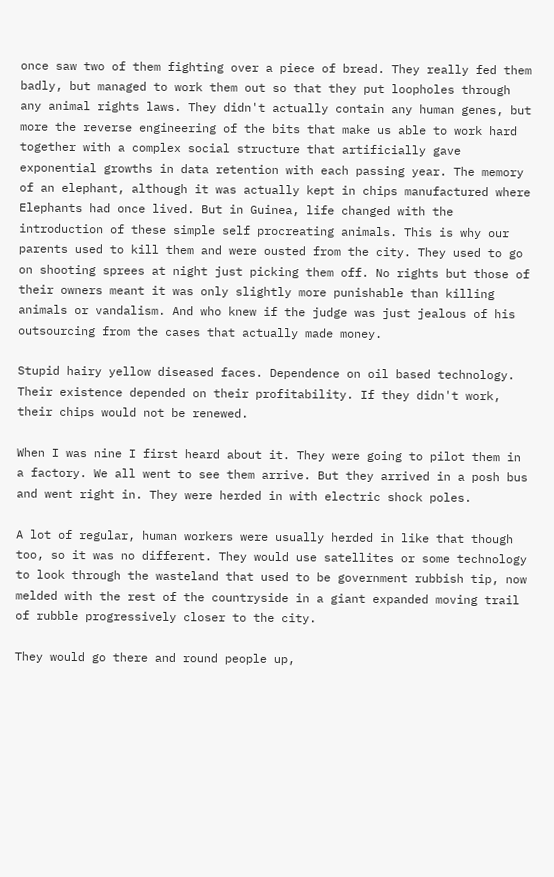once saw two of them fighting over a piece of bread. They really fed them badly, but managed to work them out so that they put loopholes through any animal rights laws. They didn't actually contain any human genes, but more the reverse engineering of the bits that make us able to work hard together with a complex social structure that artificially gave exponential growths in data retention with each passing year. The memory of an elephant, although it was actually kept in chips manufactured where Elephants had once lived. But in Guinea, life changed with the introduction of these simple self procreating animals. This is why our parents used to kill them and were ousted from the city. They used to go on shooting sprees at night just picking them off. No rights but those of their owners meant it was only slightly more punishable than killing animals or vandalism. And who knew if the judge was just jealous of his outsourcing from the cases that actually made money.

Stupid hairy yellow diseased faces. Dependence on oil based technology. Their existence depended on their profitability. If they didn't work, their chips would not be renewed.

When I was nine I first heard about it. They were going to pilot them in a factory. We all went to see them arrive. But they arrived in a posh bus and went right in. They were herded in with electric shock poles.

A lot of regular, human workers were usually herded in like that though too, so it was no different. They would use satellites or some technology to look through the wasteland that used to be government rubbish tip, now melded with the rest of the countryside in a giant expanded moving trail of rubble progressively closer to the city.

They would go there and round people up,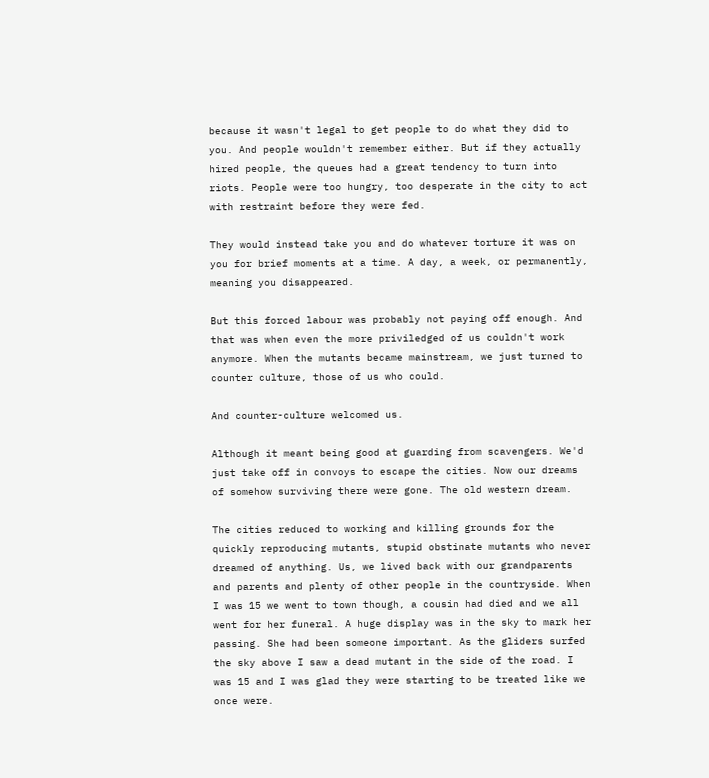because it wasn't legal to get people to do what they did to you. And people wouldn't remember either. But if they actually hired people, the queues had a great tendency to turn into riots. People were too hungry, too desperate in the city to act with restraint before they were fed.

They would instead take you and do whatever torture it was on you for brief moments at a time. A day, a week, or permanently, meaning you disappeared.

But this forced labour was probably not paying off enough. And that was when even the more priviledged of us couldn't work anymore. When the mutants became mainstream, we just turned to counter culture, those of us who could.

And counter-culture welcomed us.

Although it meant being good at guarding from scavengers. We'd just take off in convoys to escape the cities. Now our dreams of somehow surviving there were gone. The old western dream.

The cities reduced to working and killing grounds for the quickly reproducing mutants, stupid obstinate mutants who never dreamed of anything. Us, we lived back with our grandparents and parents and plenty of other people in the countryside. When I was 15 we went to town though, a cousin had died and we all went for her funeral. A huge display was in the sky to mark her passing. She had been someone important. As the gliders surfed the sky above I saw a dead mutant in the side of the road. I was 15 and I was glad they were starting to be treated like we once were.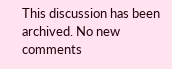This discussion has been archived. No new comments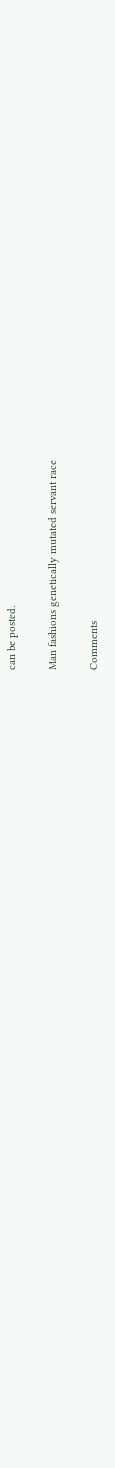can be posted.

Man fashions genetically mutated servant race

Comments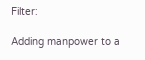Filter:

Adding manpower to a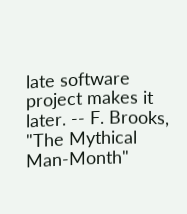late software project makes it later. -- F. Brooks, "The Mythical Man-Month"